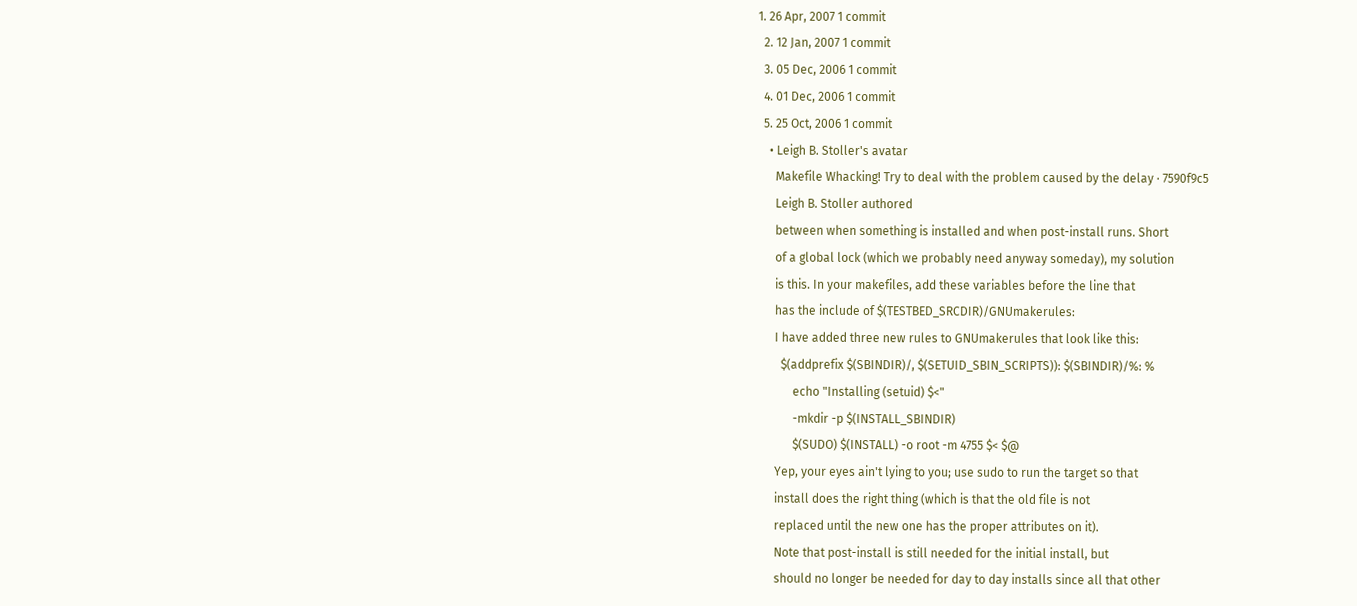1. 26 Apr, 2007 1 commit
  2. 12 Jan, 2007 1 commit
  3. 05 Dec, 2006 1 commit
  4. 01 Dec, 2006 1 commit
  5. 25 Oct, 2006 1 commit
    • Leigh B. Stoller's avatar
      Makefile Whacking! Try to deal with the problem caused by the delay · 7590f9c5
      Leigh B. Stoller authored
      between when something is installed and when post-install runs. Short
      of a global lock (which we probably need anyway someday), my solution
      is this. In your makefiles, add these variables before the line that
      has the include of $(TESTBED_SRCDIR)/GNUmakerules:
      I have added three new rules to GNUmakerules that look like this:
        $(addprefix $(SBINDIR)/, $(SETUID_SBIN_SCRIPTS)): $(SBINDIR)/%: %
            echo "Installing (setuid) $<"
            -mkdir -p $(INSTALL_SBINDIR)
            $(SUDO) $(INSTALL) -o root -m 4755 $< $@
      Yep, your eyes ain't lying to you; use sudo to run the target so that
      install does the right thing (which is that the old file is not
      replaced until the new one has the proper attributes on it).
      Note that post-install is still needed for the initial install, but
      should no longer be needed for day to day installs since all that other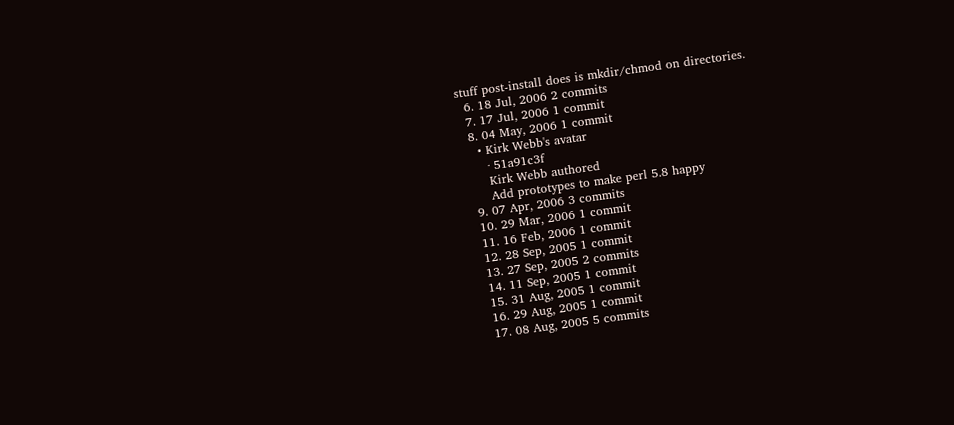stuff post-install does is mkdir/chmod on directories.
  6. 18 Jul, 2006 2 commits
  7. 17 Jul, 2006 1 commit
  8. 04 May, 2006 1 commit
    • Kirk Webb's avatar
      · 51a91c3f
      Kirk Webb authored
      Add prototypes to make perl 5.8 happy
  9. 07 Apr, 2006 3 commits
  10. 29 Mar, 2006 1 commit
  11. 16 Feb, 2006 1 commit
  12. 28 Sep, 2005 1 commit
  13. 27 Sep, 2005 2 commits
  14. 11 Sep, 2005 1 commit
  15. 31 Aug, 2005 1 commit
  16. 29 Aug, 2005 1 commit
  17. 08 Aug, 2005 5 commits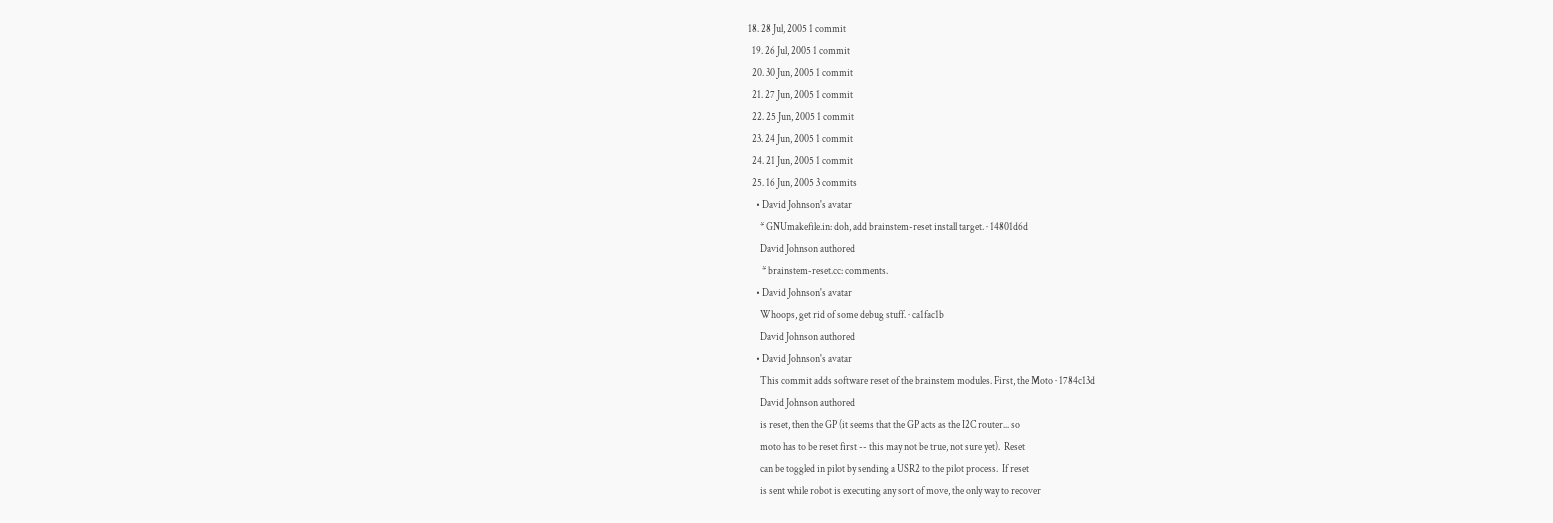18. 28 Jul, 2005 1 commit
  19. 26 Jul, 2005 1 commit
  20. 30 Jun, 2005 1 commit
  21. 27 Jun, 2005 1 commit
  22. 25 Jun, 2005 1 commit
  23. 24 Jun, 2005 1 commit
  24. 21 Jun, 2005 1 commit
  25. 16 Jun, 2005 3 commits
    • David Johnson's avatar
      * GNUmakefile.in: doh, add brainstem-reset install target. · 14801d6d
      David Johnson authored
       * brainstem-reset.cc: comments.
    • David Johnson's avatar
      Whoops, get rid of some debug stuff. · ca1fac1b
      David Johnson authored
    • David Johnson's avatar
      This commit adds software reset of the brainstem modules. First, the Moto · 1784c13d
      David Johnson authored
      is reset, then the GP (it seems that the GP acts as the I2C router... so
      moto has to be reset first -- this may not be true, not sure yet).  Reset
      can be toggled in pilot by sending a USR2 to the pilot process.  If reset
      is sent while robot is executing any sort of move, the only way to recover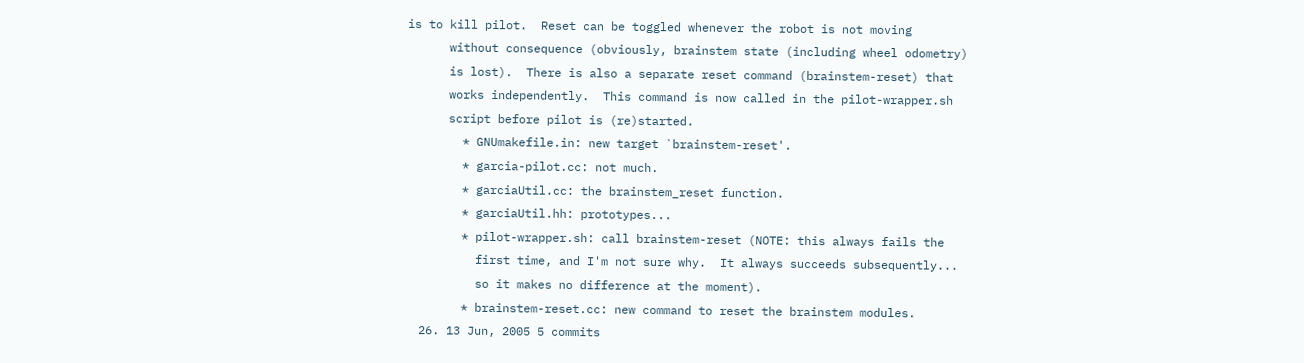is to kill pilot.  Reset can be toggled whenever the robot is not moving
      without consequence (obviously, brainstem state (including wheel odometry)
      is lost).  There is also a separate reset command (brainstem-reset) that
      works independently.  This command is now called in the pilot-wrapper.sh
      script before pilot is (re)started.
        * GNUmakefile.in: new target `brainstem-reset'.
        * garcia-pilot.cc: not much.
        * garciaUtil.cc: the brainstem_reset function.
        * garciaUtil.hh: prototypes...
        * pilot-wrapper.sh: call brainstem-reset (NOTE: this always fails the
          first time, and I'm not sure why.  It always succeeds subsequently...
          so it makes no difference at the moment).
        * brainstem-reset.cc: new command to reset the brainstem modules.
  26. 13 Jun, 2005 5 commits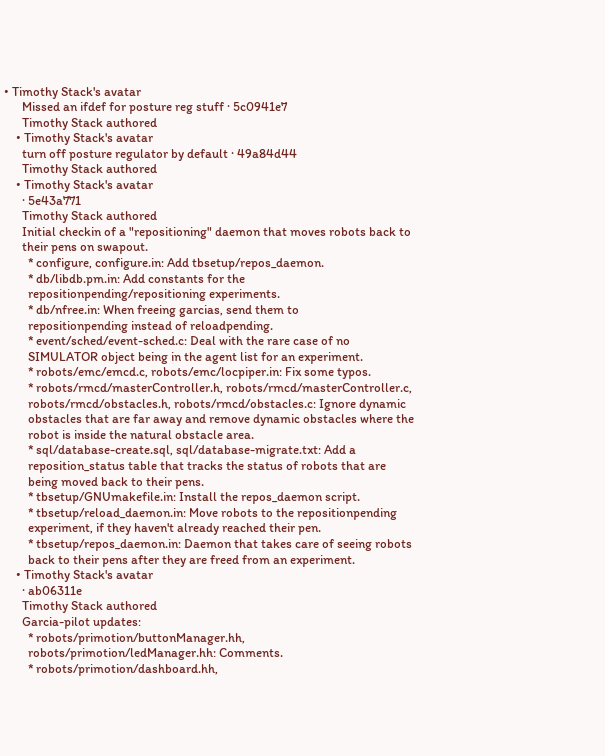• Timothy Stack's avatar
      Missed an ifdef for posture reg stuff · 5c0941e7
      Timothy Stack authored
    • Timothy Stack's avatar
      turn off posture regulator by default · 49a84d44
      Timothy Stack authored
    • Timothy Stack's avatar
      · 5e43a771
      Timothy Stack authored
      Initial checkin of a "repositioning" daemon that moves robots back to
      their pens on swapout.
        * configure, configure.in: Add tbsetup/repos_daemon.
        * db/libdb.pm.in: Add constants for the
        repositionpending/repositioning experiments.
        * db/nfree.in: When freeing garcias, send them to
        repositionpending instead of reloadpending.
        * event/sched/event-sched.c: Deal with the rare case of no
        SIMULATOR object being in the agent list for an experiment.
        * robots/emc/emcd.c, robots/emc/locpiper.in: Fix some typos.
        * robots/rmcd/masterController.h, robots/rmcd/masterController.c,
        robots/rmcd/obstacles.h, robots/rmcd/obstacles.c: Ignore dynamic
        obstacles that are far away and remove dynamic obstacles where the
        robot is inside the natural obstacle area.
        * sql/database-create.sql, sql/database-migrate.txt: Add a
        reposition_status table that tracks the status of robots that are
        being moved back to their pens.
        * tbsetup/GNUmakefile.in: Install the repos_daemon script.
        * tbsetup/reload_daemon.in: Move robots to the repositionpending
        experiment, if they haven't already reached their pen.
        * tbsetup/repos_daemon.in: Daemon that takes care of seeing robots
        back to their pens after they are freed from an experiment.
    • Timothy Stack's avatar
      · ab06311e
      Timothy Stack authored
      Garcia-pilot updates:
        * robots/primotion/buttonManager.hh,
        robots/primotion/ledManager.hh: Comments.
        * robots/primotion/dashboard.hh,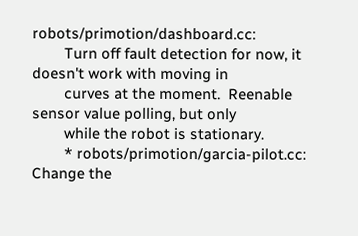robots/primotion/dashboard.cc:
        Turn off fault detection for now, it doesn't work with moving in
        curves at the moment.  Reenable sensor value polling, but only
        while the robot is stationary.
        * robots/primotion/garcia-pilot.cc: Change the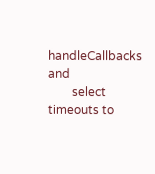handleCallbacks and
        select timeouts to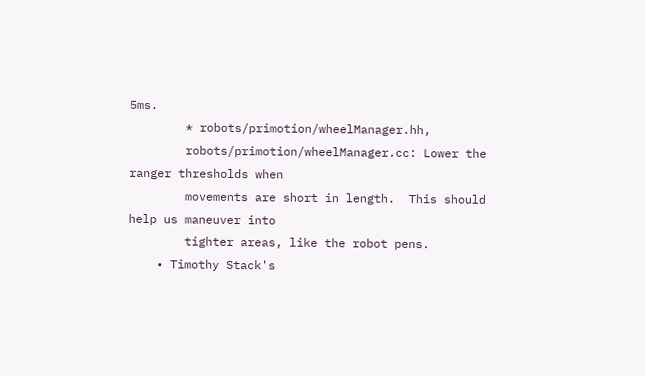5ms.
        * robots/primotion/wheelManager.hh,
        robots/primotion/wheelManager.cc: Lower the ranger thresholds when
        movements are short in length.  This should help us maneuver into
        tighter areas, like the robot pens.
    • Timothy Stack's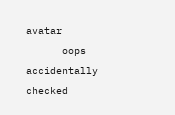avatar
      oops accidentally checked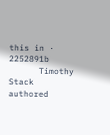this in · 2252891b
      Timothy Stack authored